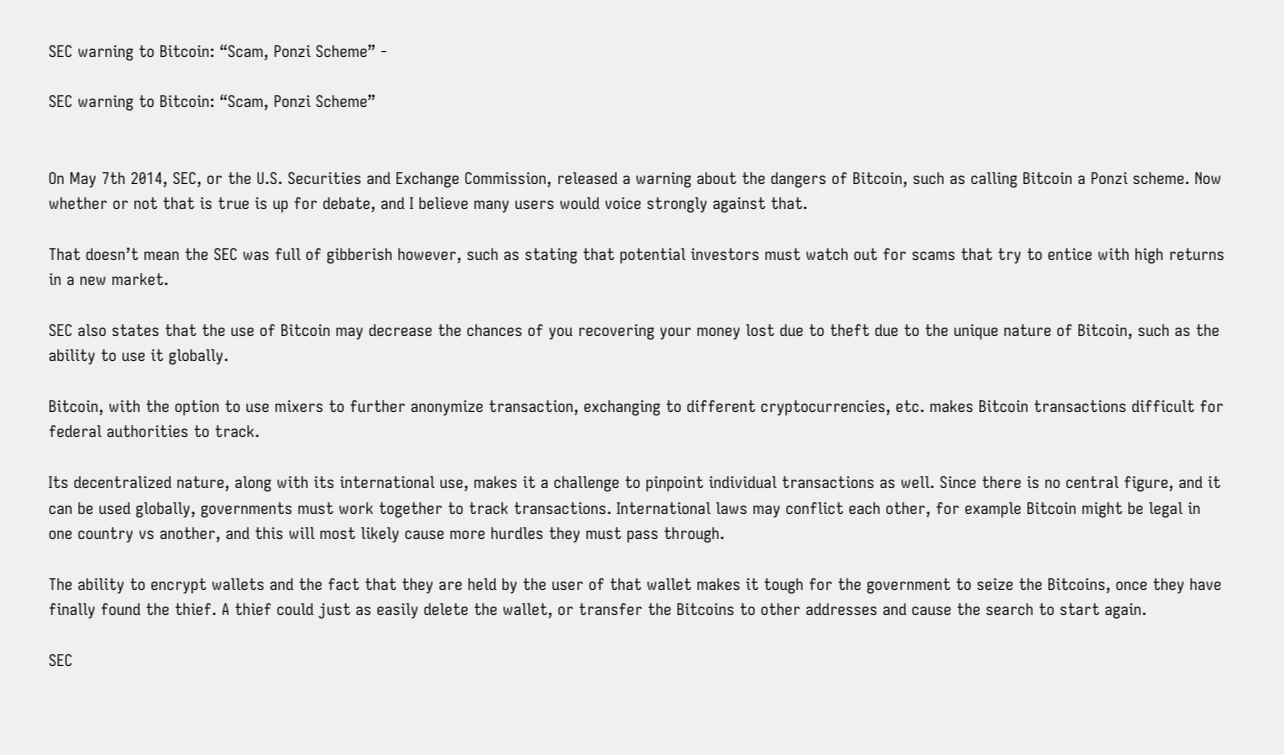SEC warning to Bitcoin: “Scam, Ponzi Scheme” -

SEC warning to Bitcoin: “Scam, Ponzi Scheme”


On May 7th 2014, SEC, or the U.S. Securities and Exchange Commission, released a warning about the dangers of Bitcoin, such as calling Bitcoin a Ponzi scheme. Now whether or not that is true is up for debate, and I believe many users would voice strongly against that.

That doesn’t mean the SEC was full of gibberish however, such as stating that potential investors must watch out for scams that try to entice with high returns in a new market.

SEC also states that the use of Bitcoin may decrease the chances of you recovering your money lost due to theft due to the unique nature of Bitcoin, such as the ability to use it globally.

Bitcoin, with the option to use mixers to further anonymize transaction, exchanging to different cryptocurrencies, etc. makes Bitcoin transactions difficult for federal authorities to track.

Its decentralized nature, along with its international use, makes it a challenge to pinpoint individual transactions as well. Since there is no central figure, and it can be used globally, governments must work together to track transactions. International laws may conflict each other, for example Bitcoin might be legal in one country vs another, and this will most likely cause more hurdles they must pass through.

The ability to encrypt wallets and the fact that they are held by the user of that wallet makes it tough for the government to seize the Bitcoins, once they have finally found the thief. A thief could just as easily delete the wallet, or transfer the Bitcoins to other addresses and cause the search to start again.

SEC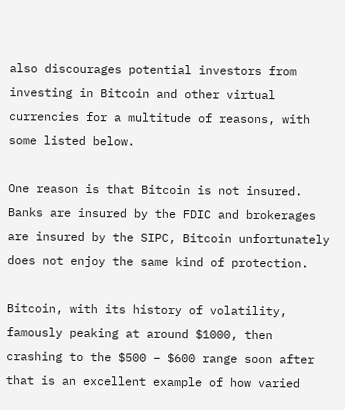also discourages potential investors from investing in Bitcoin and other virtual currencies for a multitude of reasons, with some listed below.

One reason is that Bitcoin is not insured. Banks are insured by the FDIC and brokerages are insured by the SIPC, Bitcoin unfortunately does not enjoy the same kind of protection.

Bitcoin, with its history of volatility, famously peaking at around $1000, then crashing to the $500 – $600 range soon after that is an excellent example of how varied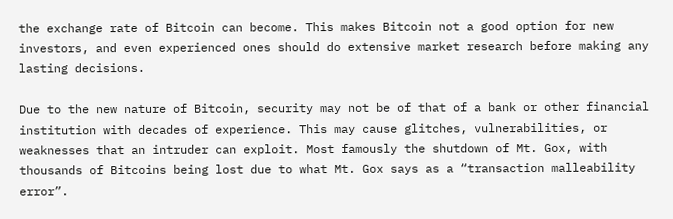the exchange rate of Bitcoin can become. This makes Bitcoin not a good option for new investors, and even experienced ones should do extensive market research before making any lasting decisions.

Due to the new nature of Bitcoin, security may not be of that of a bank or other financial institution with decades of experience. This may cause glitches, vulnerabilities, or weaknesses that an intruder can exploit. Most famously the shutdown of Mt. Gox, with thousands of Bitcoins being lost due to what Mt. Gox says as a “transaction malleability error”.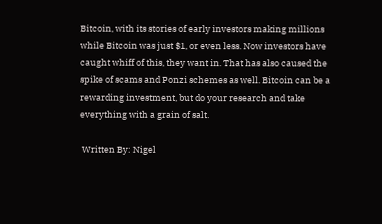Bitcoin, with its stories of early investors making millions while Bitcoin was just $1, or even less. Now investors have caught whiff of this, they want in. That has also caused the spike of scams and Ponzi schemes as well. Bitcoin can be a rewarding investment, but do your research and take everything with a grain of salt.

 Written By: Nigel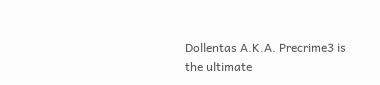Dollentas A.K.A. Precrime3 is the ultimate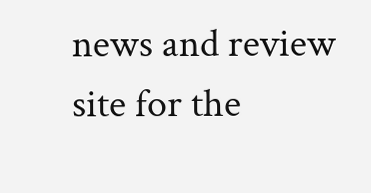news and review site for the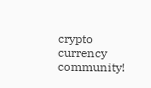crypto currency community!